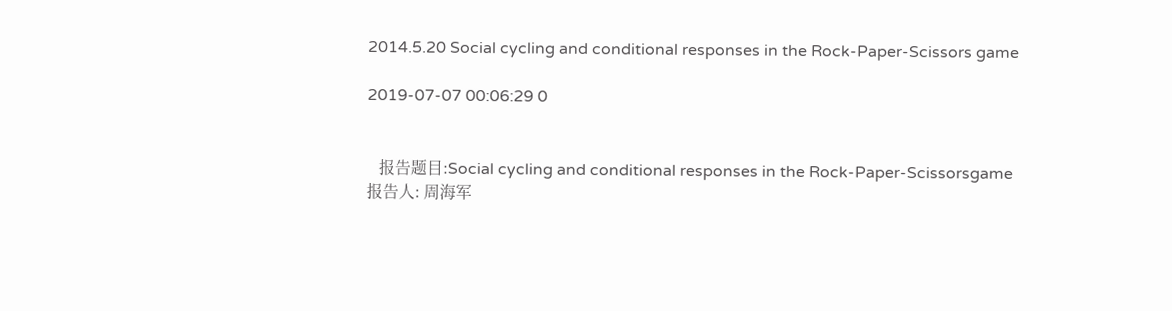2014.5.20 Social cycling and conditional responses in the Rock-Paper-Scissors game

2019-07-07 00:06:29 0


   报告题目:Social cycling and conditional responses in the Rock-Paper-Scissorsgame
报告人: 周海军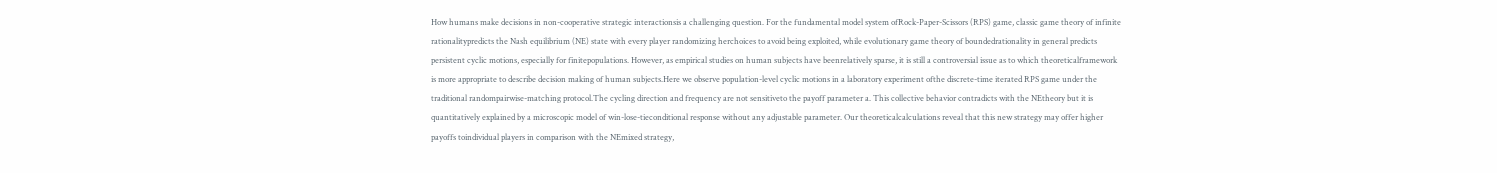How humans make decisions in non-cooperative strategic interactionsis a challenging question. For the fundamental model system ofRock-Paper-Scissors (RPS) game, classic game theory of infinite rationalitypredicts the Nash equilibrium (NE) state with every player randomizing herchoices to avoid being exploited, while evolutionary game theory of boundedrationality in general predicts persistent cyclic motions, especially for finitepopulations. However, as empirical studies on human subjects have beenrelatively sparse, it is still a controversial issue as to which theoreticalframework is more appropriate to describe decision making of human subjects.Here we observe population-level cyclic motions in a laboratory experiment ofthe discrete-time iterated RPS game under the traditional randompairwise-matching protocol.The cycling direction and frequency are not sensitiveto the payoff parameter a. This collective behavior contradicts with the NEtheory but it is quantitatively explained by a microscopic model of win-lose-tieconditional response without any adjustable parameter. Our theoreticalcalculations reveal that this new strategy may offer higher payoffs toindividual players in comparison with the NEmixed strategy,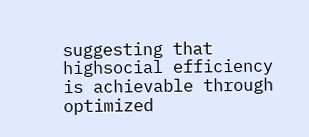suggesting that highsocial efficiency is achievable through optimized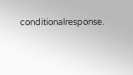conditionalresponse.